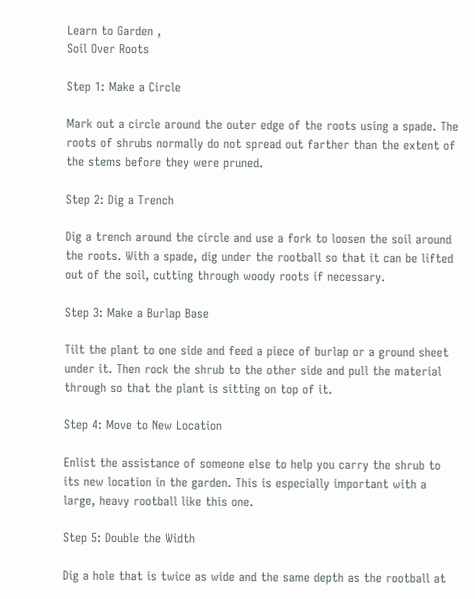Learn to Garden ,
Soil Over Roots

Step 1: Make a Circle

Mark out a circle around the outer edge of the roots using a spade. The roots of shrubs normally do not spread out farther than the extent of the stems before they were pruned.

Step 2: Dig a Trench

Dig a trench around the circle and use a fork to loosen the soil around the roots. With a spade, dig under the rootball so that it can be lifted out of the soil, cutting through woody roots if necessary.

Step 3: Make a Burlap Base

Tilt the plant to one side and feed a piece of burlap or a ground sheet under it. Then rock the shrub to the other side and pull the material through so that the plant is sitting on top of it.

Step 4: Move to New Location

Enlist the assistance of someone else to help you carry the shrub to its new location in the garden. This is especially important with a large, heavy rootball like this one.

Step 5: Double the Width

Dig a hole that is twice as wide and the same depth as the rootball at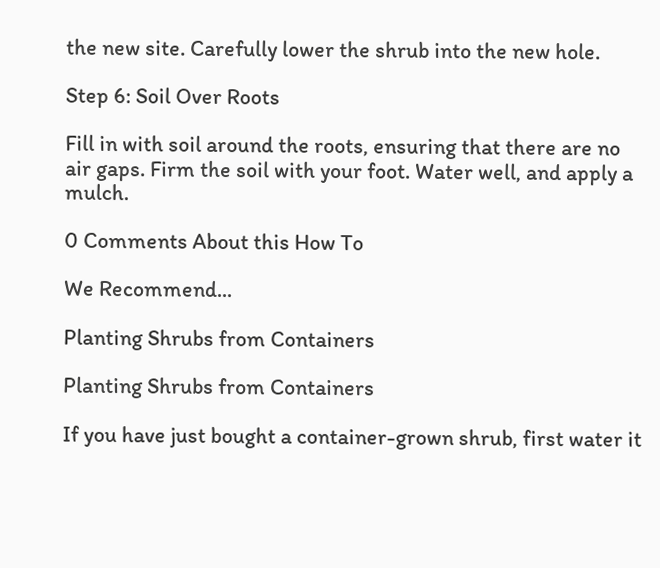the new site. Carefully lower the shrub into the new hole.

Step 6: Soil Over Roots

Fill in with soil around the roots, ensuring that there are no air gaps. Firm the soil with your foot. Water well, and apply a mulch.

0 Comments About this How To

We Recommend...

Planting Shrubs from Containers

Planting Shrubs from Containers

If you have just bought a container-grown shrub, first water it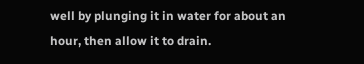well by plunging it in water for about an hour, then allow it to drain.